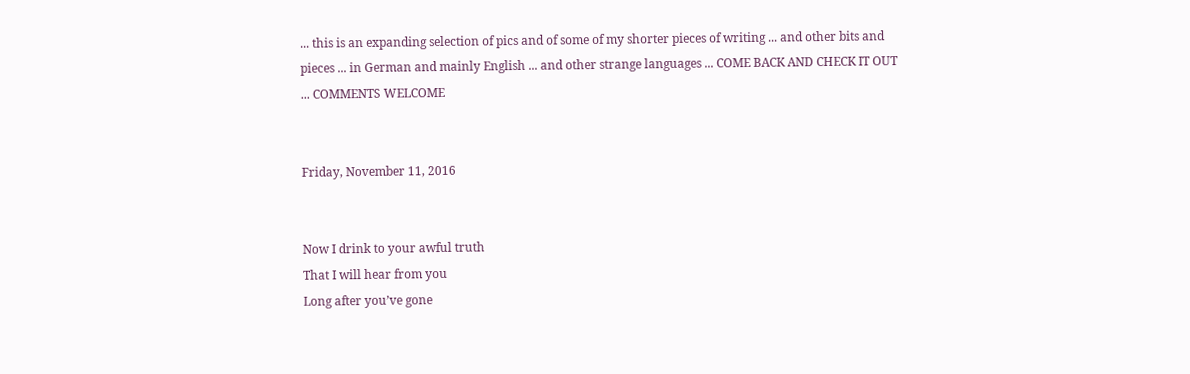... this is an expanding selection of pics and of some of my shorter pieces of writing ... and other bits and pieces ... in German and mainly English ... and other strange languages ... COME BACK AND CHECK IT OUT ... COMMENTS WELCOME


Friday, November 11, 2016


Now I drink to your awful truth
That I will hear from you
Long after you’ve gone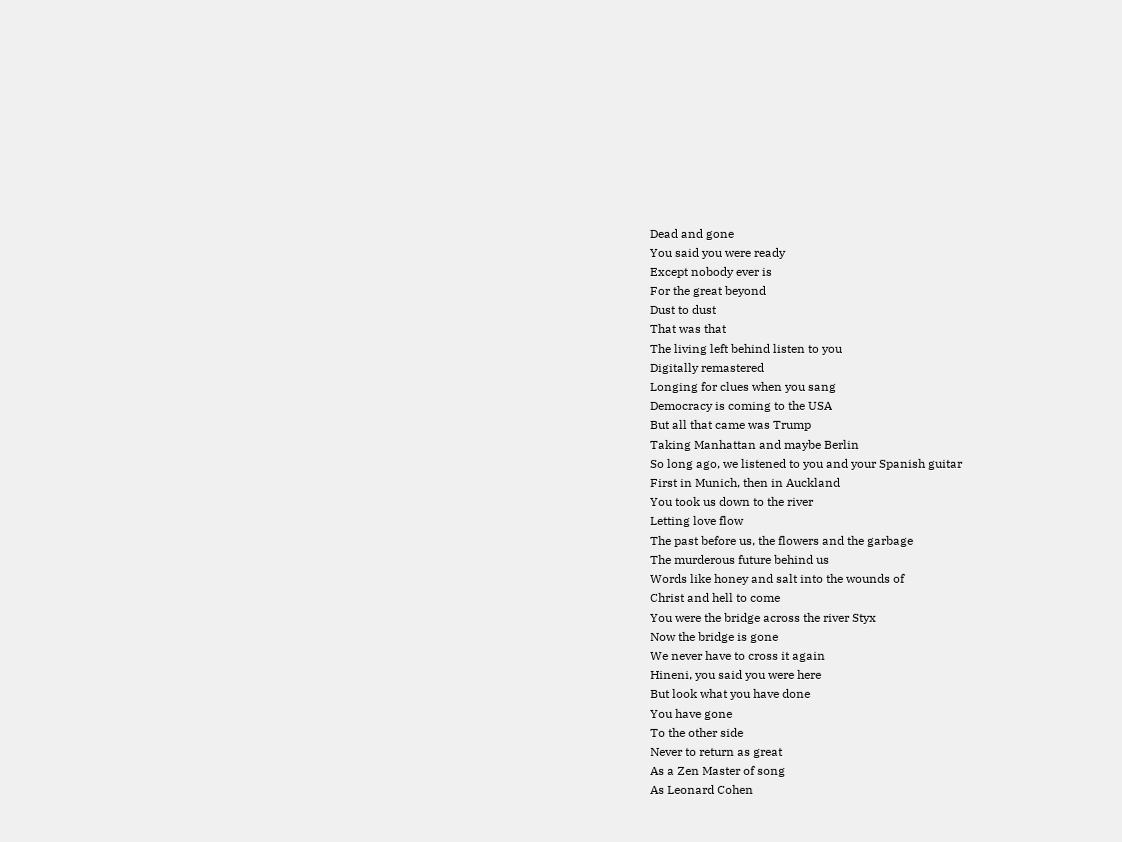Dead and gone
You said you were ready
Except nobody ever is
For the great beyond
Dust to dust
That was that
The living left behind listen to you
Digitally remastered
Longing for clues when you sang
Democracy is coming to the USA
But all that came was Trump
Taking Manhattan and maybe Berlin
So long ago, we listened to you and your Spanish guitar
First in Munich, then in Auckland
You took us down to the river
Letting love flow
The past before us, the flowers and the garbage
The murderous future behind us
Words like honey and salt into the wounds of
Christ and hell to come
You were the bridge across the river Styx
Now the bridge is gone
We never have to cross it again
Hineni, you said you were here
But look what you have done
You have gone
To the other side
Never to return as great
As a Zen Master of song
As Leonard Cohen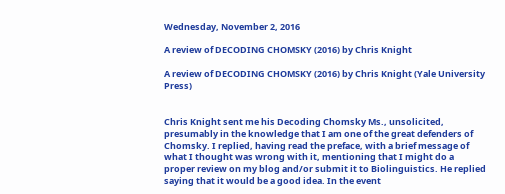Wednesday, November 2, 2016

A review of DECODING CHOMSKY (2016) by Chris Knight

A review of DECODING CHOMSKY (2016) by Chris Knight (Yale University Press)


Chris Knight sent me his Decoding Chomsky Ms., unsolicited, presumably in the knowledge that I am one of the great defenders of Chomsky. I replied, having read the preface, with a brief message of what I thought was wrong with it, mentioning that I might do a proper review on my blog and/or submit it to Biolinguistics. He replied saying that it would be a good idea. In the event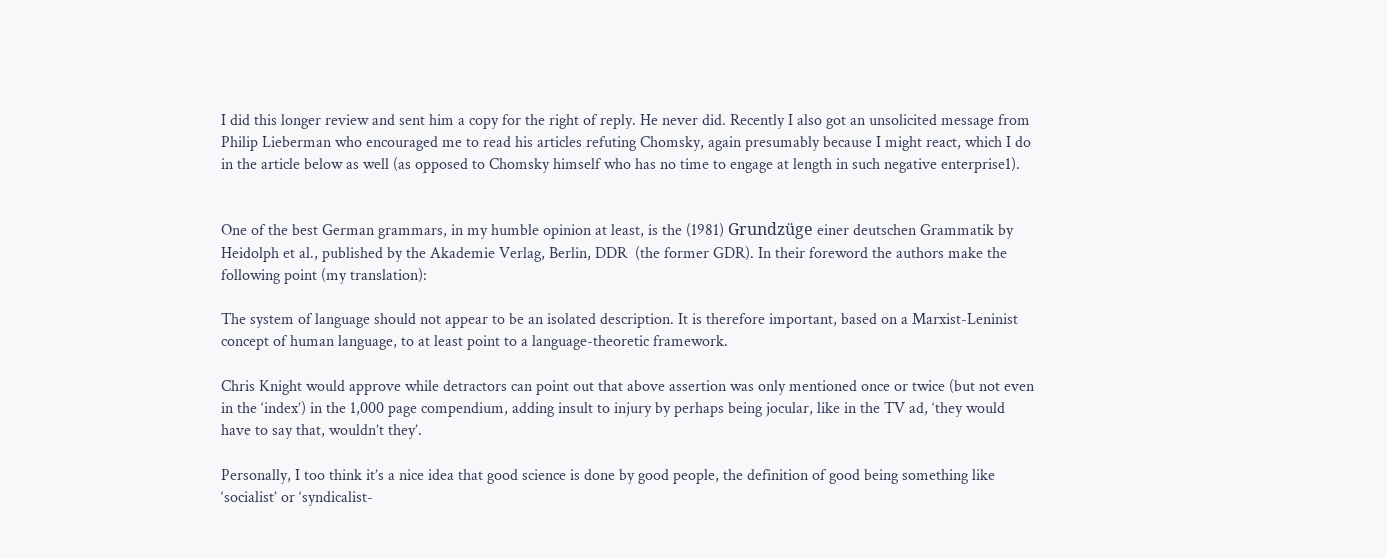I did this longer review and sent him a copy for the right of reply. He never did. Recently I also got an unsolicited message from Philip Lieberman who encouraged me to read his articles refuting Chomsky, again presumably because I might react, which I do in the article below as well (as opposed to Chomsky himself who has no time to engage at length in such negative enterprise1).


One of the best German grammars, in my humble opinion at least, is the (1981) Grundzüge einer deutschen Grammatik by Heidolph et al., published by the Akademie Verlag, Berlin, DDR  (the former GDR). In their foreword the authors make the following point (my translation):

The system of language should not appear to be an isolated description. It is therefore important, based on a Marxist-Leninist concept of human language, to at least point to a language-theoretic framework.

Chris Knight would approve while detractors can point out that above assertion was only mentioned once or twice (but not even in the ‘index’) in the 1,000 page compendium, adding insult to injury by perhaps being jocular, like in the TV ad, ‘they would have to say that, wouldn’t they’.

Personally, I too think it’s a nice idea that good science is done by good people, the definition of good being something like ‘socialist’ or ‘syndicalist-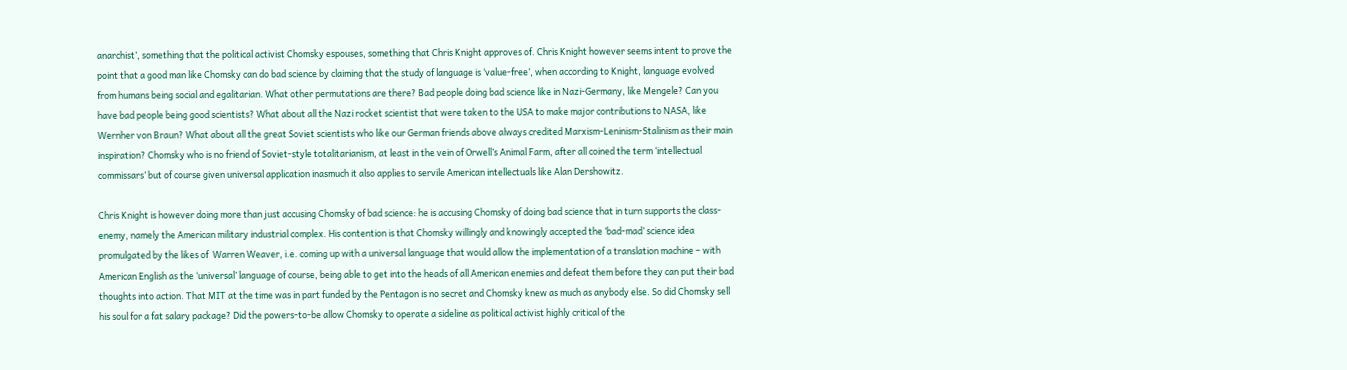anarchist’, something that the political activist Chomsky espouses, something that Chris Knight approves of. Chris Knight however seems intent to prove the point that a good man like Chomsky can do bad science by claiming that the study of language is ‘value-free’, when according to Knight, language evolved from humans being social and egalitarian. What other permutations are there? Bad people doing bad science like in Nazi-Germany, like Mengele? Can you have bad people being good scientists? What about all the Nazi rocket scientist that were taken to the USA to make major contributions to NASA, like Wernher von Braun? What about all the great Soviet scientists who like our German friends above always credited Marxism-Leninism-Stalinism as their main inspiration? Chomsky who is no friend of Soviet-style totalitarianism, at least in the vein of Orwell’s Animal Farm, after all coined the term ‘intellectual commissars’ but of course given universal application inasmuch it also applies to servile American intellectuals like Alan Dershowitz.

Chris Knight is however doing more than just accusing Chomsky of bad science: he is accusing Chomsky of doing bad science that in turn supports the class-enemy, namely the American military industrial complex. His contention is that Chomsky willingly and knowingly accepted the ‘bad-mad’ science idea promulgated by the likes of  Warren Weaver, i.e. coming up with a universal language that would allow the implementation of a translation machine – with American English as the ‘universal’ language of course, being able to get into the heads of all American enemies and defeat them before they can put their bad thoughts into action. That MIT at the time was in part funded by the Pentagon is no secret and Chomsky knew as much as anybody else. So did Chomsky sell his soul for a fat salary package? Did the powers-to-be allow Chomsky to operate a sideline as political activist highly critical of the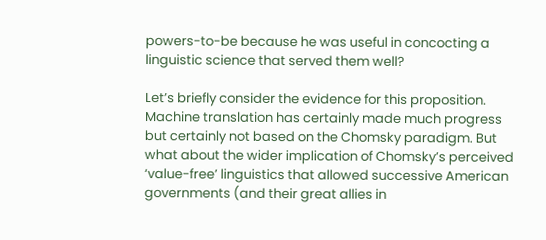powers-to-be because he was useful in concocting a linguistic science that served them well?

Let’s briefly consider the evidence for this proposition. Machine translation has certainly made much progress but certainly not based on the Chomsky paradigm. But what about the wider implication of Chomsky’s perceived ‘value-free’ linguistics that allowed successive American governments (and their great allies in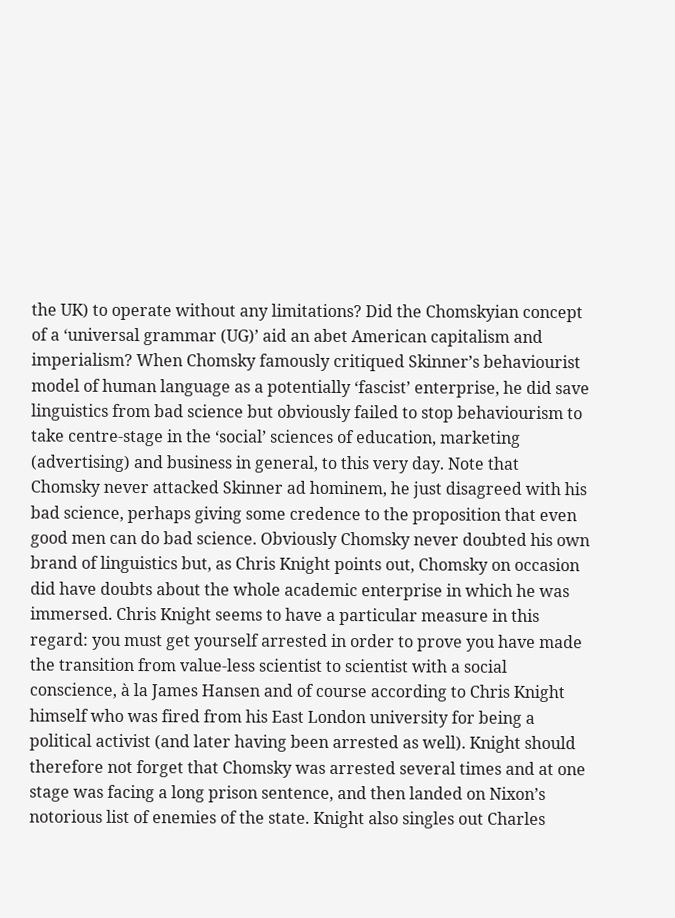the UK) to operate without any limitations? Did the Chomskyian concept of a ‘universal grammar (UG)’ aid an abet American capitalism and imperialism? When Chomsky famously critiqued Skinner’s behaviourist model of human language as a potentially ‘fascist’ enterprise, he did save linguistics from bad science but obviously failed to stop behaviourism to take centre-stage in the ‘social’ sciences of education, marketing (advertising) and business in general, to this very day. Note that Chomsky never attacked Skinner ad hominem, he just disagreed with his bad science, perhaps giving some credence to the proposition that even good men can do bad science. Obviously Chomsky never doubted his own brand of linguistics but, as Chris Knight points out, Chomsky on occasion did have doubts about the whole academic enterprise in which he was immersed. Chris Knight seems to have a particular measure in this regard: you must get yourself arrested in order to prove you have made the transition from value-less scientist to scientist with a social conscience, à la James Hansen and of course according to Chris Knight himself who was fired from his East London university for being a political activist (and later having been arrested as well). Knight should therefore not forget that Chomsky was arrested several times and at one stage was facing a long prison sentence, and then landed on Nixon’s notorious list of enemies of the state. Knight also singles out Charles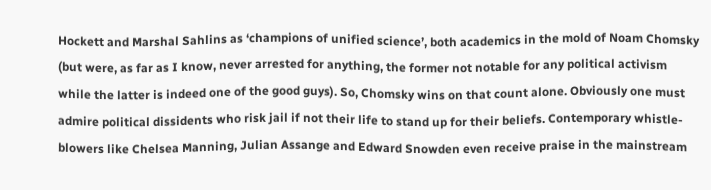Hockett and Marshal Sahlins as ‘champions of unified science’, both academics in the mold of Noam Chomsky (but were, as far as I know, never arrested for anything, the former not notable for any political activism while the latter is indeed one of the good guys). So, Chomsky wins on that count alone. Obviously one must admire political dissidents who risk jail if not their life to stand up for their beliefs. Contemporary whistle-blowers like Chelsea Manning, Julian Assange and Edward Snowden even receive praise in the mainstream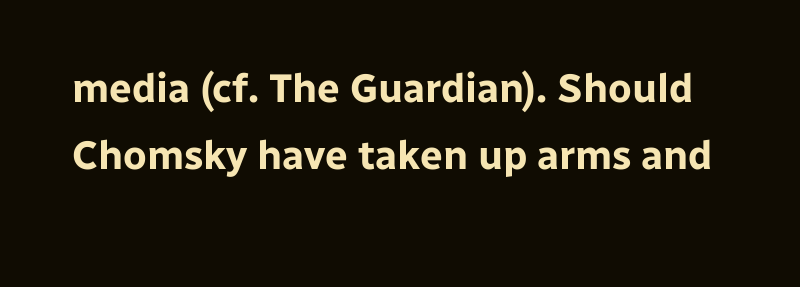media (cf. The Guardian). Should Chomsky have taken up arms and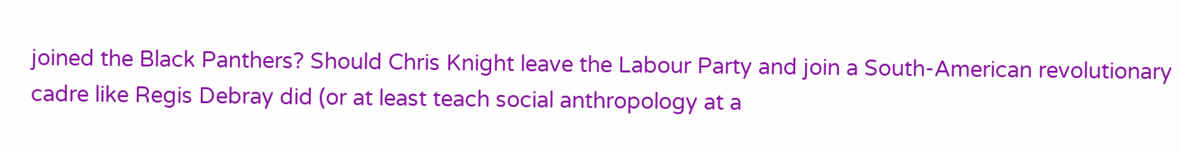joined the Black Panthers? Should Chris Knight leave the Labour Party and join a South-American revolutionary cadre like Regis Debray did (or at least teach social anthropology at a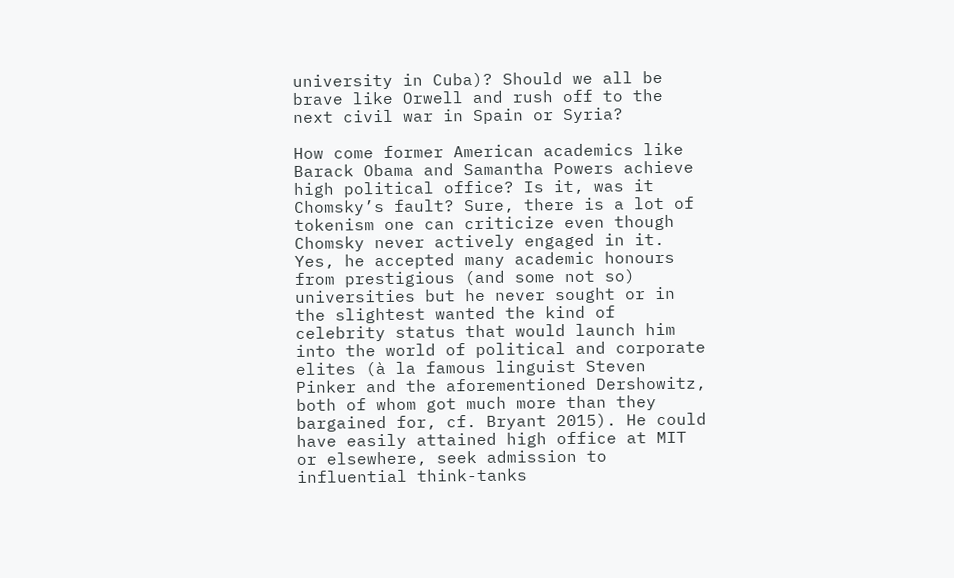university in Cuba)? Should we all be brave like Orwell and rush off to the next civil war in Spain or Syria?

How come former American academics like Barack Obama and Samantha Powers achieve high political office? Is it, was it Chomsky’s fault? Sure, there is a lot of tokenism one can criticize even though Chomsky never actively engaged in it. Yes, he accepted many academic honours from prestigious (and some not so) universities but he never sought or in the slightest wanted the kind of celebrity status that would launch him into the world of political and corporate elites (à la famous linguist Steven Pinker and the aforementioned Dershowitz, both of whom got much more than they bargained for, cf. Bryant 2015). He could have easily attained high office at MIT or elsewhere, seek admission to influential think-tanks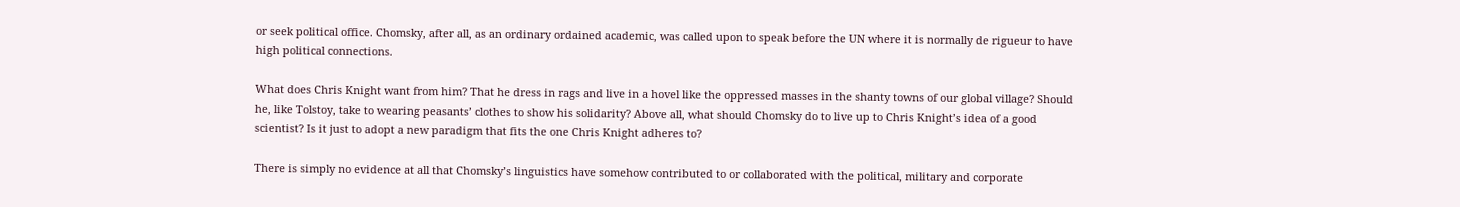or seek political office. Chomsky, after all, as an ordinary ordained academic, was called upon to speak before the UN where it is normally de rigueur to have high political connections.

What does Chris Knight want from him? That he dress in rags and live in a hovel like the oppressed masses in the shanty towns of our global village? Should he, like Tolstoy, take to wearing peasants’ clothes to show his solidarity? Above all, what should Chomsky do to live up to Chris Knight’s idea of a good scientist? Is it just to adopt a new paradigm that fits the one Chris Knight adheres to?

There is simply no evidence at all that Chomsky’s linguistics have somehow contributed to or collaborated with the political, military and corporate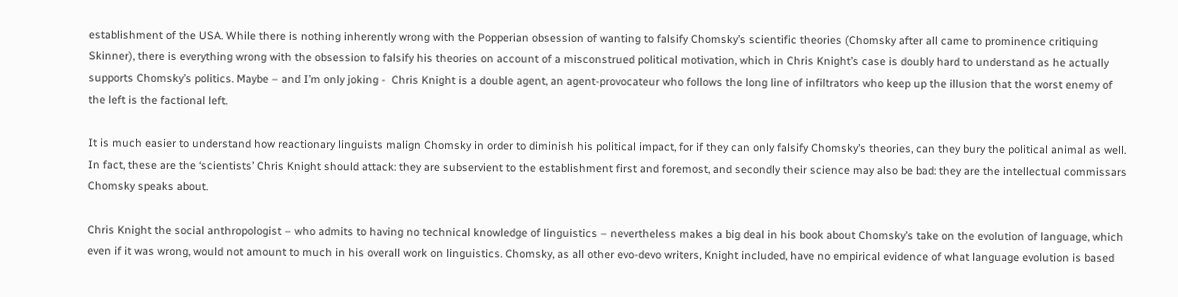establishment of the USA. While there is nothing inherently wrong with the Popperian obsession of wanting to falsify Chomsky’s scientific theories (Chomsky after all came to prominence critiquing Skinner), there is everything wrong with the obsession to falsify his theories on account of a misconstrued political motivation, which in Chris Knight’s case is doubly hard to understand as he actually supports Chomsky’s politics. Maybe – and I’m only joking -  Chris Knight is a double agent, an agent-provocateur who follows the long line of infiltrators who keep up the illusion that the worst enemy of the left is the factional left.

It is much easier to understand how reactionary linguists malign Chomsky in order to diminish his political impact, for if they can only falsify Chomsky’s theories, can they bury the political animal as well. In fact, these are the ‘scientists’ Chris Knight should attack: they are subservient to the establishment first and foremost, and secondly their science may also be bad: they are the intellectual commissars Chomsky speaks about.

Chris Knight the social anthropologist – who admits to having no technical knowledge of linguistics – nevertheless makes a big deal in his book about Chomsky’s take on the evolution of language, which even if it was wrong, would not amount to much in his overall work on linguistics. Chomsky, as all other evo-devo writers, Knight included, have no empirical evidence of what language evolution is based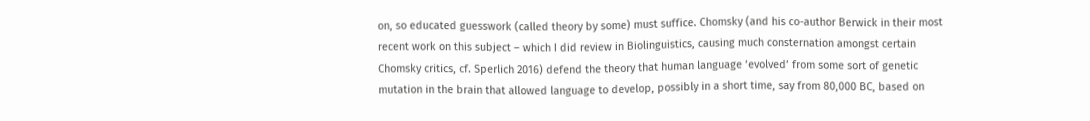on, so educated guesswork (called theory by some) must suffice. Chomsky (and his co-author Berwick in their most recent work on this subject – which I did review in Biolinguistics, causing much consternation amongst certain Chomsky critics, cf. Sperlich 2016) defend the theory that human language ‘evolved’ from some sort of genetic mutation in the brain that allowed language to develop, possibly in a short time, say from 80,000 BC, based on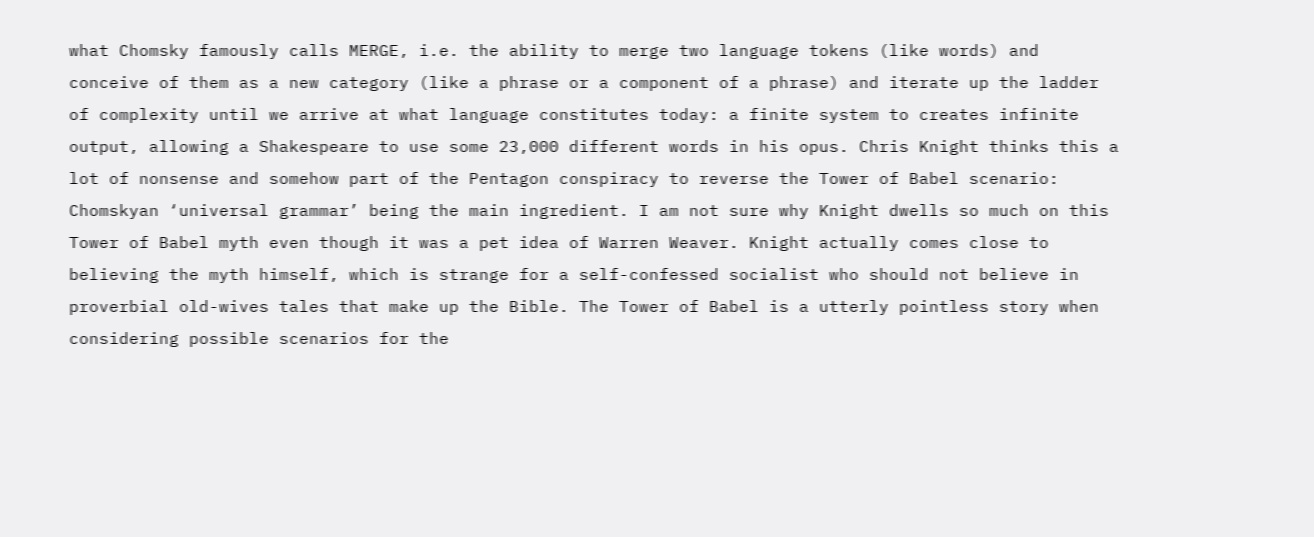what Chomsky famously calls MERGE, i.e. the ability to merge two language tokens (like words) and conceive of them as a new category (like a phrase or a component of a phrase) and iterate up the ladder of complexity until we arrive at what language constitutes today: a finite system to creates infinite output, allowing a Shakespeare to use some 23,000 different words in his opus. Chris Knight thinks this a lot of nonsense and somehow part of the Pentagon conspiracy to reverse the Tower of Babel scenario: Chomskyan ‘universal grammar’ being the main ingredient. I am not sure why Knight dwells so much on this Tower of Babel myth even though it was a pet idea of Warren Weaver. Knight actually comes close to believing the myth himself, which is strange for a self-confessed socialist who should not believe in proverbial old-wives tales that make up the Bible. The Tower of Babel is a utterly pointless story when considering possible scenarios for the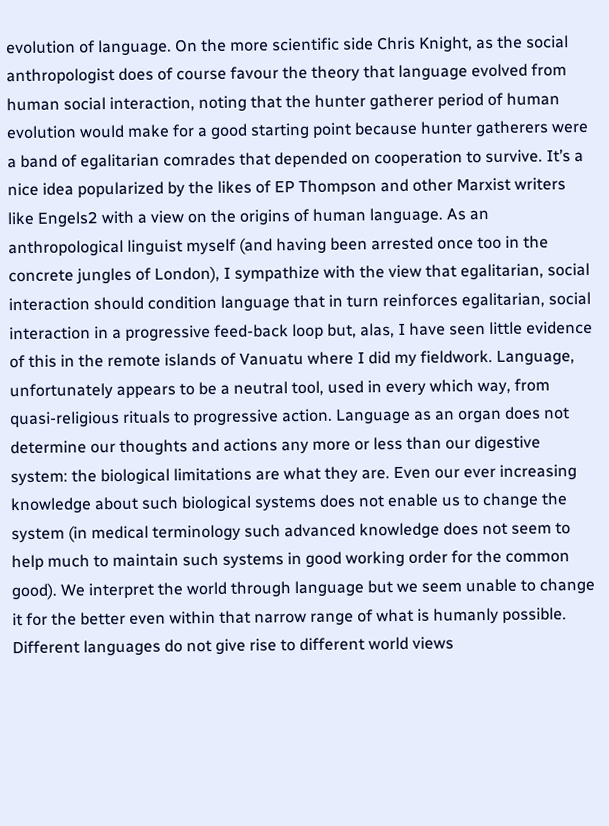evolution of language. On the more scientific side Chris Knight, as the social anthropologist does of course favour the theory that language evolved from human social interaction, noting that the hunter gatherer period of human evolution would make for a good starting point because hunter gatherers were a band of egalitarian comrades that depended on cooperation to survive. It’s a nice idea popularized by the likes of EP Thompson and other Marxist writers like Engels2 with a view on the origins of human language. As an anthropological linguist myself (and having been arrested once too in the concrete jungles of London), I sympathize with the view that egalitarian, social interaction should condition language that in turn reinforces egalitarian, social interaction in a progressive feed-back loop but, alas, I have seen little evidence of this in the remote islands of Vanuatu where I did my fieldwork. Language, unfortunately appears to be a neutral tool, used in every which way, from quasi-religious rituals to progressive action. Language as an organ does not determine our thoughts and actions any more or less than our digestive system: the biological limitations are what they are. Even our ever increasing knowledge about such biological systems does not enable us to change the system (in medical terminology such advanced knowledge does not seem to help much to maintain such systems in good working order for the common good). We interpret the world through language but we seem unable to change it for the better even within that narrow range of what is humanly possible. Different languages do not give rise to different world views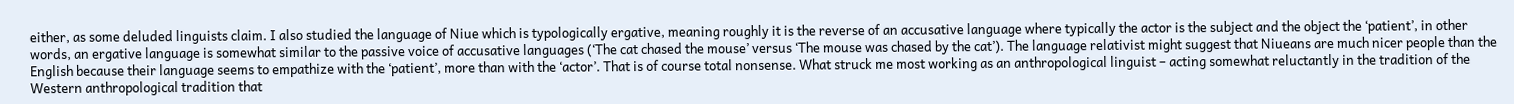either, as some deluded linguists claim. I also studied the language of Niue which is typologically ergative, meaning roughly it is the reverse of an accusative language where typically the actor is the subject and the object the ‘patient’, in other words, an ergative language is somewhat similar to the passive voice of accusative languages (‘The cat chased the mouse’ versus ‘The mouse was chased by the cat’). The language relativist might suggest that Niueans are much nicer people than the English because their language seems to empathize with the ‘patient’, more than with the ‘actor’. That is of course total nonsense. What struck me most working as an anthropological linguist – acting somewhat reluctantly in the tradition of the Western anthropological tradition that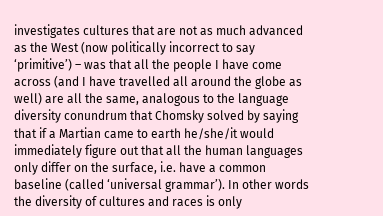investigates cultures that are not as much advanced as the West (now politically incorrect to say ‘primitive’) – was that all the people I have come across (and I have travelled all around the globe as well) are all the same, analogous to the language diversity conundrum that Chomsky solved by saying that if a Martian came to earth he/she/it would immediately figure out that all the human languages only differ on the surface, i.e. have a common baseline (called ‘universal grammar’). In other words the diversity of cultures and races is only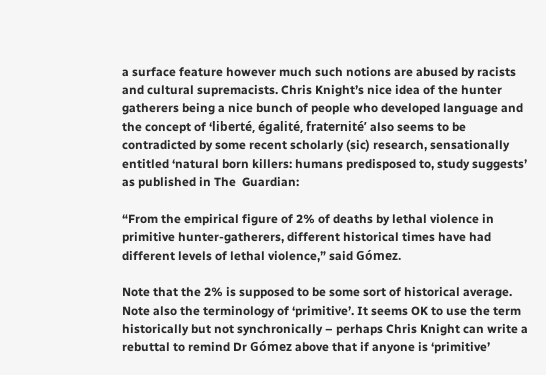a surface feature however much such notions are abused by racists and cultural supremacists. Chris Knight’s nice idea of the hunter gatherers being a nice bunch of people who developed language and the concept of ‘liberté, égalité, fraternité’ also seems to be contradicted by some recent scholarly (sic) research, sensationally entitled ‘natural born killers: humans predisposed to, study suggests’ as published in The  Guardian:

“From the empirical figure of 2% of deaths by lethal violence in primitive hunter-gatherers, different historical times have had different levels of lethal violence,” said Gómez.

Note that the 2% is supposed to be some sort of historical average. Note also the terminology of ‘primitive’. It seems OK to use the term historically but not synchronically – perhaps Chris Knight can write a rebuttal to remind Dr Gómez above that if anyone is ‘primitive’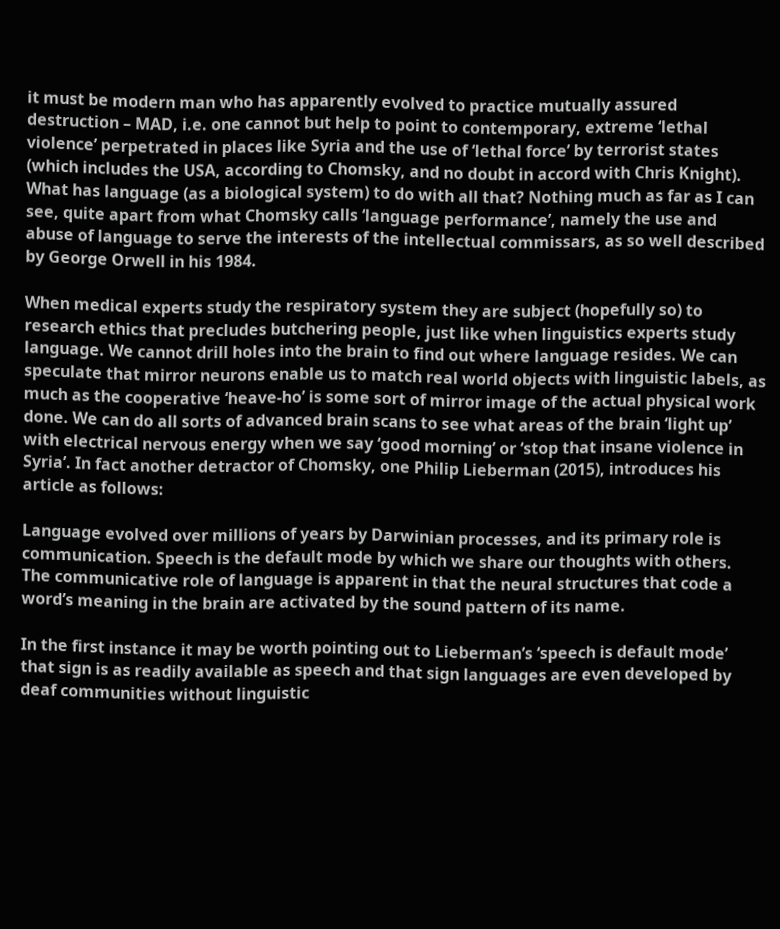it must be modern man who has apparently evolved to practice mutually assured destruction – MAD, i.e. one cannot but help to point to contemporary, extreme ‘lethal violence’ perpetrated in places like Syria and the use of ‘lethal force’ by terrorist states (which includes the USA, according to Chomsky, and no doubt in accord with Chris Knight). What has language (as a biological system) to do with all that? Nothing much as far as I can see, quite apart from what Chomsky calls ‘language performance’, namely the use and abuse of language to serve the interests of the intellectual commissars, as so well described by George Orwell in his 1984.

When medical experts study the respiratory system they are subject (hopefully so) to research ethics that precludes butchering people, just like when linguistics experts study language. We cannot drill holes into the brain to find out where language resides. We can speculate that mirror neurons enable us to match real world objects with linguistic labels, as much as the cooperative ‘heave-ho’ is some sort of mirror image of the actual physical work done. We can do all sorts of advanced brain scans to see what areas of the brain ‘light up’ with electrical nervous energy when we say ‘good morning’ or ‘stop that insane violence in Syria’. In fact another detractor of Chomsky, one Philip Lieberman (2015), introduces his article as follows:

Language evolved over millions of years by Darwinian processes, and its primary role is communication. Speech is the default mode by which we share our thoughts with others. The communicative role of language is apparent in that the neural structures that code a word’s meaning in the brain are activated by the sound pattern of its name.

In the first instance it may be worth pointing out to Lieberman’s ‘speech is default mode’ that sign is as readily available as speech and that sign languages are even developed by deaf communities without linguistic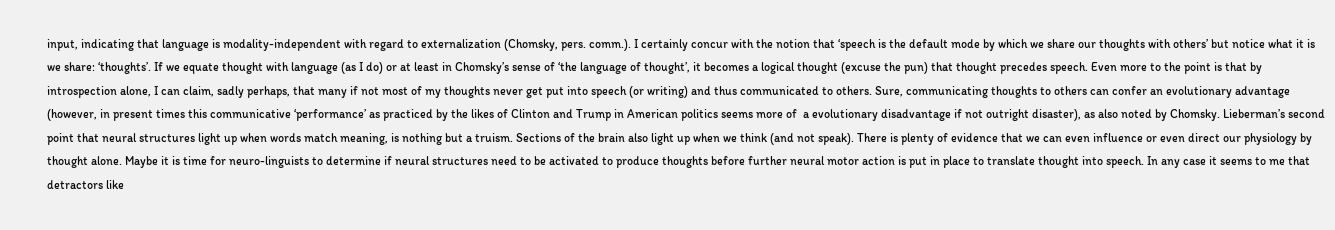input, indicating that language is modality-independent with regard to externalization (Chomsky, pers. comm.). I certainly concur with the notion that ‘speech is the default mode by which we share our thoughts with others’ but notice what it is we share: ‘thoughts’. If we equate thought with language (as I do) or at least in Chomsky’s sense of ‘the language of thought’, it becomes a logical thought (excuse the pun) that thought precedes speech. Even more to the point is that by introspection alone, I can claim, sadly perhaps, that many if not most of my thoughts never get put into speech (or writing) and thus communicated to others. Sure, communicating thoughts to others can confer an evolutionary advantage (however, in present times this communicative ‘performance’ as practiced by the likes of Clinton and Trump in American politics seems more of  a evolutionary disadvantage if not outright disaster), as also noted by Chomsky. Lieberman’s second point that neural structures light up when words match meaning, is nothing but a truism. Sections of the brain also light up when we think (and not speak). There is plenty of evidence that we can even influence or even direct our physiology by thought alone. Maybe it is time for neuro-linguists to determine if neural structures need to be activated to produce thoughts before further neural motor action is put in place to translate thought into speech. In any case it seems to me that detractors like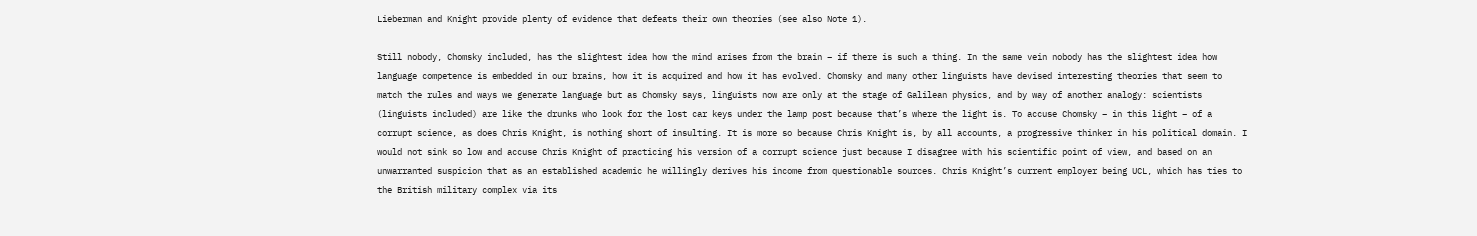Lieberman and Knight provide plenty of evidence that defeats their own theories (see also Note 1).

Still nobody, Chomsky included, has the slightest idea how the mind arises from the brain – if there is such a thing. In the same vein nobody has the slightest idea how language competence is embedded in our brains, how it is acquired and how it has evolved. Chomsky and many other linguists have devised interesting theories that seem to match the rules and ways we generate language but as Chomsky says, linguists now are only at the stage of Galilean physics, and by way of another analogy: scientists (linguists included) are like the drunks who look for the lost car keys under the lamp post because that’s where the light is. To accuse Chomsky – in this light – of a corrupt science, as does Chris Knight, is nothing short of insulting. It is more so because Chris Knight is, by all accounts, a progressive thinker in his political domain. I would not sink so low and accuse Chris Knight of practicing his version of a corrupt science just because I disagree with his scientific point of view, and based on an unwarranted suspicion that as an established academic he willingly derives his income from questionable sources. Chris Knight’s current employer being UCL, which has ties to the British military complex via its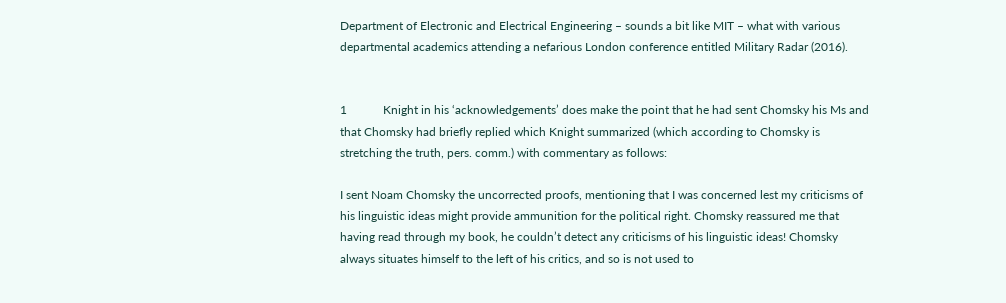Department of Electronic and Electrical Engineering – sounds a bit like MIT – what with various departmental academics attending a nefarious London conference entitled Military Radar (2016).


1            Knight in his ‘acknowledgements’ does make the point that he had sent Chomsky his Ms and that Chomsky had briefly replied which Knight summarized (which according to Chomsky is stretching the truth, pers. comm.) with commentary as follows:

I sent Noam Chomsky the uncorrected proofs, mentioning that I was concerned lest my criticisms of his linguistic ideas might provide ammunition for the political right. Chomsky reassured me that having read through my book, he couldn’t detect any criticisms of his linguistic ideas! Chomsky always situates himself to the left of his critics, and so is not used to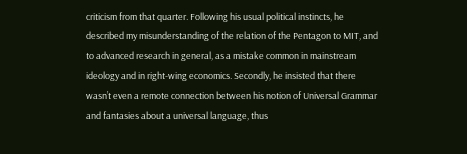criticism from that quarter. Following his usual political instincts, he described my misunderstanding of the relation of the Pentagon to MIT, and to advanced research in general, as a mistake common in mainstream ideology and in right-wing economics. Secondly, he insisted that there wasn’t even a remote connection between his notion of Universal Grammar and fantasies about a universal language, thus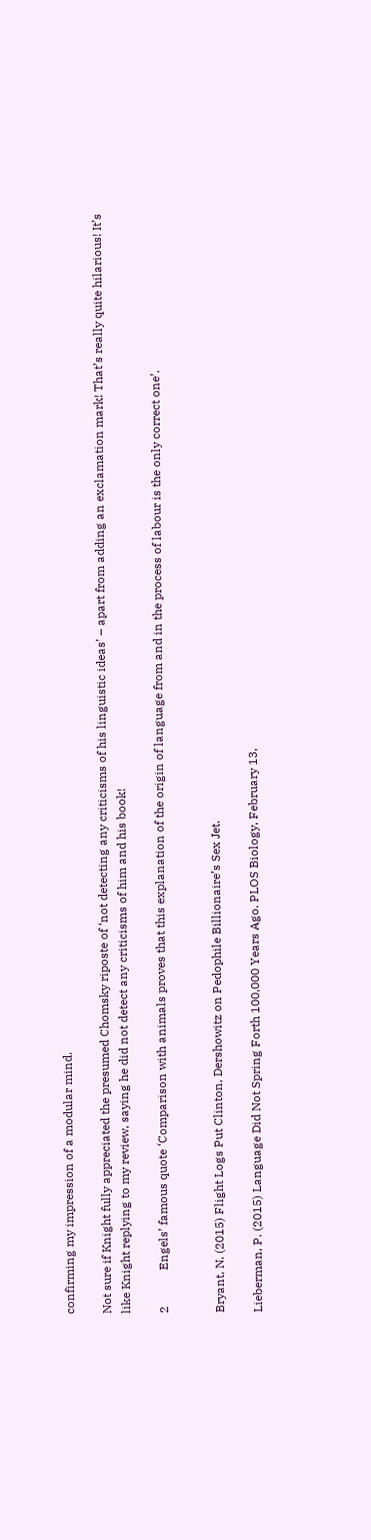confirming my impression of a modular mind.

Not sure if Knight fully appreciated the presumed Chomsky riposte of ‘not detecting any criticisms of his linguistic ideas’ – apart from adding an exclamation mark! That’s really quite hilarious! It’s like Knight replying to my review, saying he did not detect any criticisms of him and his book!

2            Engels’ famous quote ‘Comparison with animals proves that this explanation of the origin of language from and in the process of labour is the only correct one’.


Bryant, N. (2015) Flight Logs Put Clinton, Dershowitz on Pedophile Billionaire’s Sex Jet.

Lieberman, P. (2015) Language Did Not Spring Forth 100,000 Years Ago. PLOS Biology, February 13,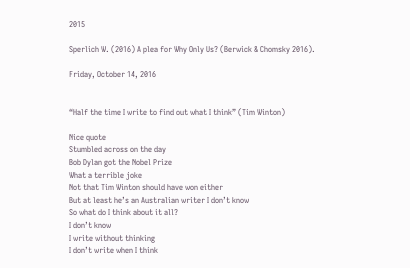2015

Sperlich W. (2016) A plea for Why Only Us? (Berwick & Chomsky 2016).

Friday, October 14, 2016


“Half the time I write to find out what I think” (Tim Winton)

Nice quote
Stumbled across on the day
Bob Dylan got the Nobel Prize
What a terrible joke
Not that Tim Winton should have won either
But at least he’s an Australian writer I don’t know
So what do I think about it all?
I don’t know
I write without thinking
I don’t write when I think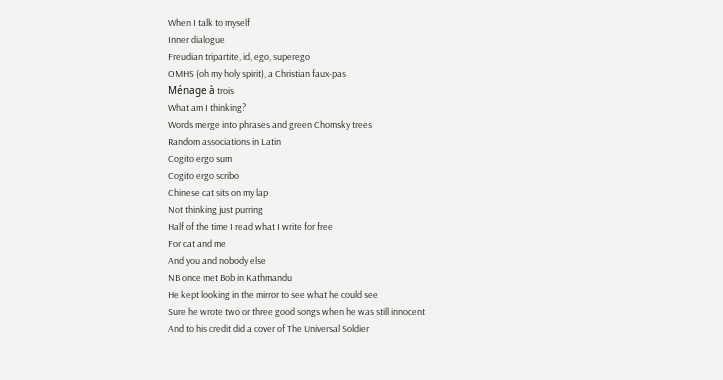When I talk to myself
Inner dialogue
Freudian tripartite, id, ego, superego
OMHS (oh my holy spirit), a Christian faux-pas
Ménage à trois
What am I thinking?
Words merge into phrases and green Chomsky trees
Random associations in Latin
Cogito ergo sum
Cogito ergo scribo
Chinese cat sits on my lap
Not thinking just purring
Half of the time I read what I write for free
For cat and me
And you and nobody else
NB once met Bob in Kathmandu
He kept looking in the mirror to see what he could see
Sure he wrote two or three good songs when he was still innocent
And to his credit did a cover of The Universal Soldier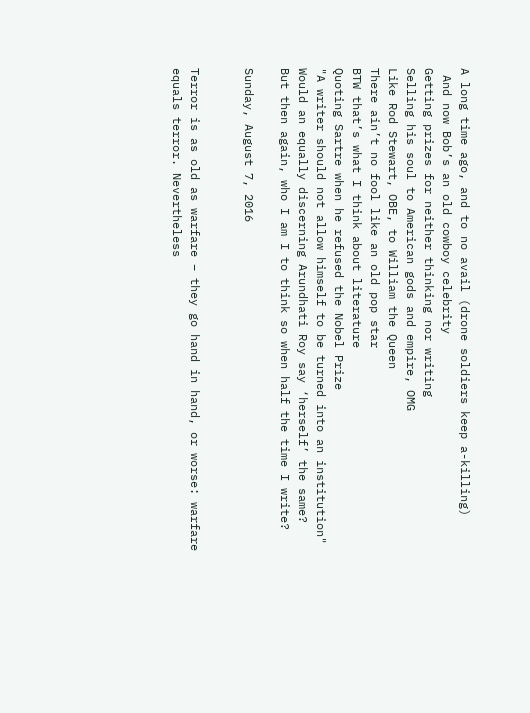A long time ago, and to no avail (drone soldiers keep a-killing)
 And now Bob’s an old cowboy celebrity
Getting prizes for neither thinking nor writing
Selling his soul to American gods and empire, OMG
Like Rod Stewart, OBE, to William the Queen
There ain’t no fool like an old pop star
BTW that’s what I think about literature
Quoting Sartre when he refused the Nobel Prize
"A writer should not allow himself to be turned into an institution"
Would an equally discerning Arundhati Roy say ‘herself’ the same?
But then again, who I am I to think so when half the time I write?

Sunday, August 7, 2016


Terror is as old as warfare – they go hand in hand, or worse: warfare equals terror. Nevertheless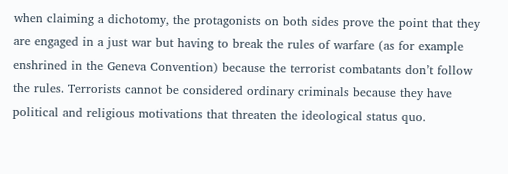when claiming a dichotomy, the protagonists on both sides prove the point that they are engaged in a just war but having to break the rules of warfare (as for example enshrined in the Geneva Convention) because the terrorist combatants don’t follow the rules. Terrorists cannot be considered ordinary criminals because they have political and religious motivations that threaten the ideological status quo.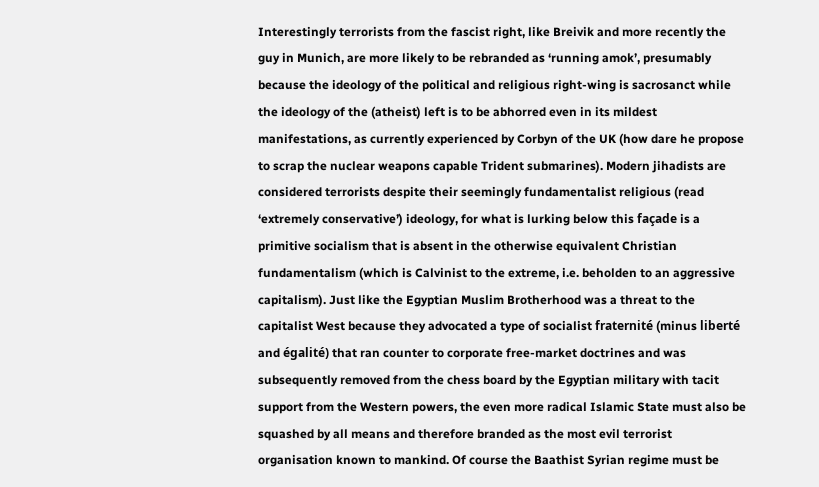Interestingly terrorists from the fascist right, like Breivik and more recently the guy in Munich, are more likely to be rebranded as ‘running amok’, presumably because the ideology of the political and religious right-wing is sacrosanct while the ideology of the (atheist) left is to be abhorred even in its mildest manifestations, as currently experienced by Corbyn of the UK (how dare he propose to scrap the nuclear weapons capable Trident submarines). Modern jihadists are considered terrorists despite their seemingly fundamentalist religious (read ‘extremely conservative’) ideology, for what is lurking below this façade is a primitive socialism that is absent in the otherwise equivalent Christian fundamentalism (which is Calvinist to the extreme, i.e. beholden to an aggressive capitalism). Just like the Egyptian Muslim Brotherhood was a threat to the capitalist West because they advocated a type of socialist fraternité (minus liberté and égalité) that ran counter to corporate free-market doctrines and was subsequently removed from the chess board by the Egyptian military with tacit support from the Western powers, the even more radical Islamic State must also be squashed by all means and therefore branded as the most evil terrorist organisation known to mankind. Of course the Baathist Syrian regime must be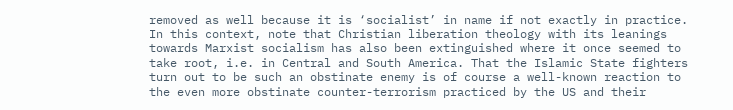removed as well because it is ‘socialist’ in name if not exactly in practice. In this context, note that Christian liberation theology with its leanings towards Marxist socialism has also been extinguished where it once seemed to take root, i.e. in Central and South America. That the Islamic State fighters turn out to be such an obstinate enemy is of course a well-known reaction to the even more obstinate counter-terrorism practiced by the US and their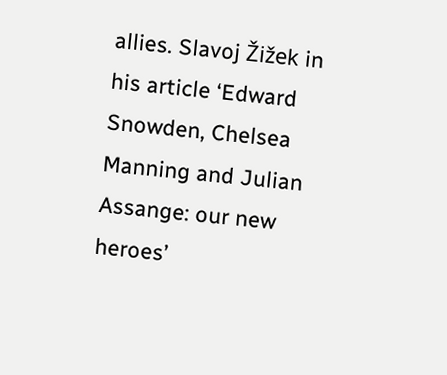allies. Slavoj Žižek in his article ‘Edward Snowden, Chelsea Manning and Julian Assange: our new heroes’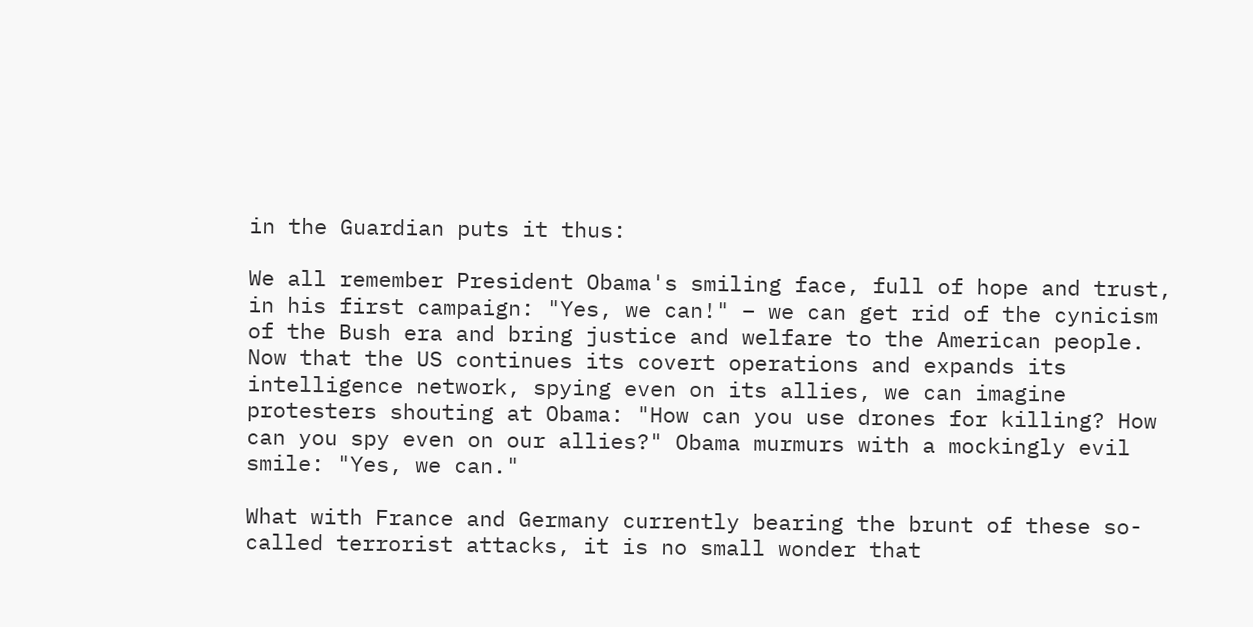in the Guardian puts it thus:

We all remember President Obama's smiling face, full of hope and trust, in his first campaign: "Yes, we can!" – we can get rid of the cynicism of the Bush era and bring justice and welfare to the American people. Now that the US continues its covert operations and expands its intelligence network, spying even on its allies, we can imagine protesters shouting at Obama: "How can you use drones for killing? How can you spy even on our allies?" Obama murmurs with a mockingly evil smile: "Yes, we can."

What with France and Germany currently bearing the brunt of these so-called terrorist attacks, it is no small wonder that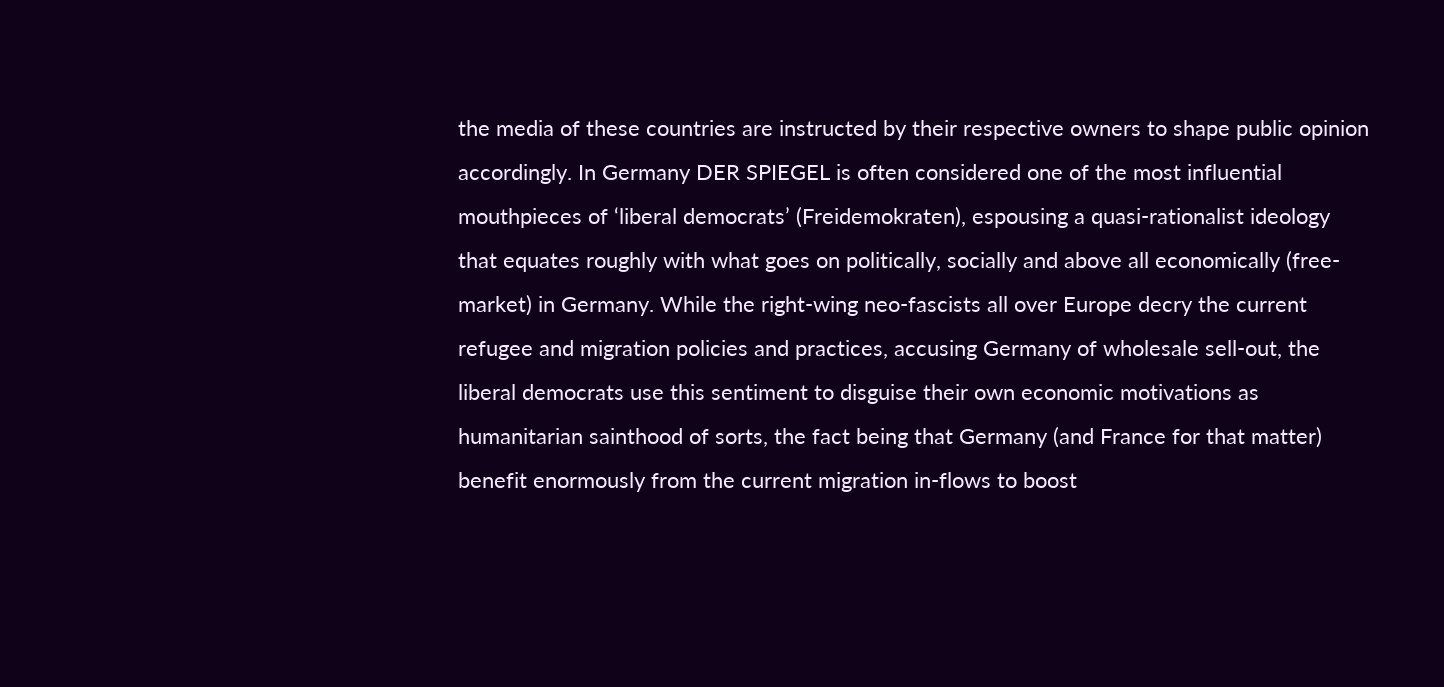the media of these countries are instructed by their respective owners to shape public opinion accordingly. In Germany DER SPIEGEL is often considered one of the most influential mouthpieces of ‘liberal democrats’ (Freidemokraten), espousing a quasi-rationalist ideology that equates roughly with what goes on politically, socially and above all economically (free-market) in Germany. While the right-wing neo-fascists all over Europe decry the current refugee and migration policies and practices, accusing Germany of wholesale sell-out, the liberal democrats use this sentiment to disguise their own economic motivations as humanitarian sainthood of sorts, the fact being that Germany (and France for that matter) benefit enormously from the current migration in-flows to boost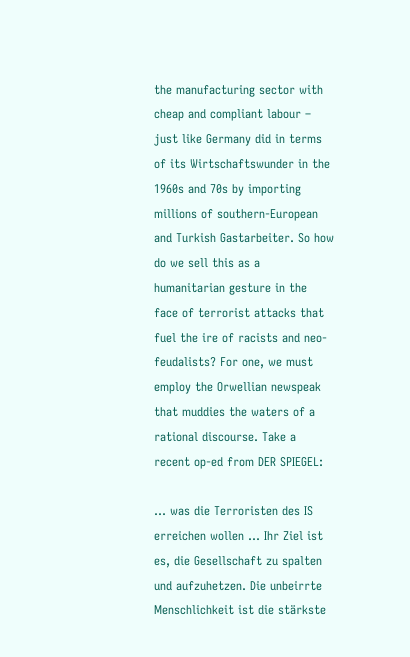the manufacturing sector with cheap and compliant labour – just like Germany did in terms of its Wirtschaftswunder in the 1960s and 70s by importing millions of southern-European and Turkish Gastarbeiter. So how do we sell this as a humanitarian gesture in the face of terrorist attacks that fuel the ire of racists and neo-feudalists? For one, we must employ the Orwellian newspeak that muddies the waters of a rational discourse. Take a recent op-ed from DER SPIEGEL:

… was die Terroristen des IS erreichen wollen … Ihr Ziel ist es, die Gesellschaft zu spalten und aufzuhetzen. Die unbeirrte Menschlichkeit ist die stärkste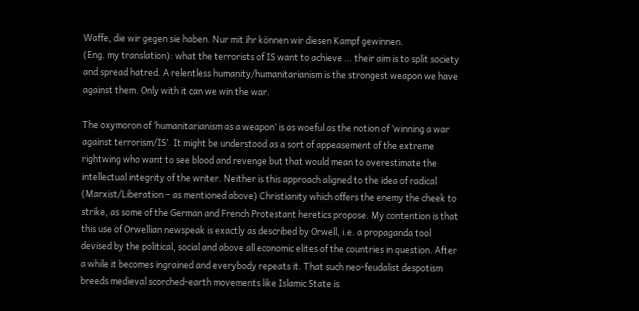Waffe, die wir gegen sie haben. Nur mit ihr können wir diesen Kampf gewinnen.
(Eng. my translation): what the terrorists of IS want to achieve … their aim is to split society and spread hatred. A relentless humanity/humanitarianism is the strongest weapon we have against them. Only with it can we win the war.

The oxymoron of ‘humanitarianism as a weapon’ is as woeful as the notion of ‘winning a war against terrorism/IS’. It might be understood as a sort of appeasement of the extreme rightwing who want to see blood and revenge but that would mean to overestimate the intellectual integrity of the writer. Neither is this approach aligned to the idea of radical (Marxist/Liberation – as mentioned above) Christianity which offers the enemy the cheek to strike, as some of the German and French Protestant heretics propose. My contention is that this use of Orwellian newspeak is exactly as described by Orwell, i.e. a propaganda tool devised by the political, social and above all economic elites of the countries in question. After a while it becomes ingrained and everybody repeats it. That such neo-feudalist despotism breeds medieval scorched-earth movements like Islamic State is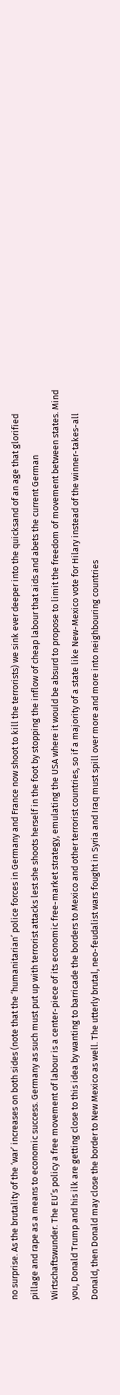no surprise. As the brutality of the ‘war’ increases on both sides (note that the ‘humanitarian’ police forces in Germany and France now shoot to kill the terrorists) we sink ever deeper into the quicksand of an age that glorified pillage and rape as a means to economic success. Germany as such must put up with terrorist attacks lest she shoots herself in the foot by stopping the inflow of cheap labour that aids and abets the current German Wirtschaftswunder. The EU’s policy a free movement of labour is a center-piece of its economic free-market strategy, emulating the USA where it would be absurd to propose to limit the freedom of movement between states. Mind you, Donald Trump and his ilk are getting close to this idea by wanting to barricade the borders to Mexico and other terrorist countries, so if a majority of a state like New-Mexico vote for Hilary instead of the winner-takes-all Donald, then Donald may close the border to New Mexico as well. The utterly brutal, neo-feudalist wars fought in Syria and Iraq must spill over more and more into neighbouring countries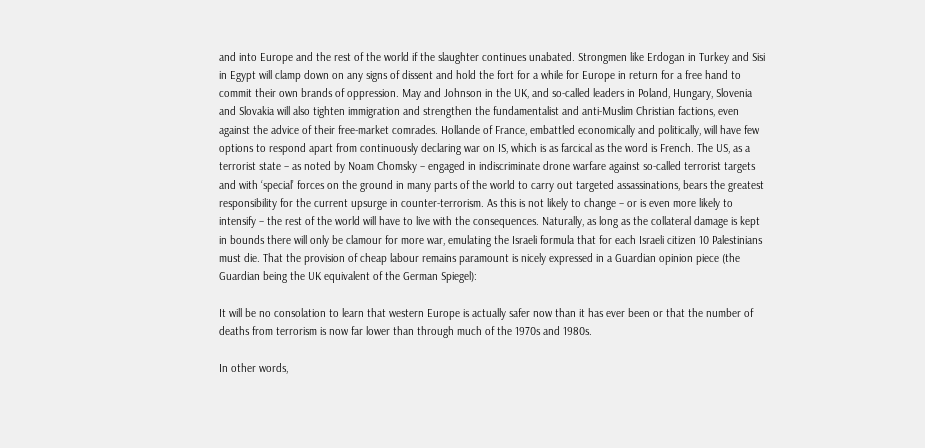and into Europe and the rest of the world if the slaughter continues unabated. Strongmen like Erdogan in Turkey and Sisi in Egypt will clamp down on any signs of dissent and hold the fort for a while for Europe in return for a free hand to commit their own brands of oppression. May and Johnson in the UK, and so-called leaders in Poland, Hungary, Slovenia and Slovakia will also tighten immigration and strengthen the fundamentalist and anti-Muslim Christian factions, even against the advice of their free-market comrades. Hollande of France, embattled economically and politically, will have few options to respond apart from continuously declaring war on IS, which is as farcical as the word is French. The US, as a terrorist state – as noted by Noam Chomsky – engaged in indiscriminate drone warfare against so-called terrorist targets and with ‘special’ forces on the ground in many parts of the world to carry out targeted assassinations, bears the greatest responsibility for the current upsurge in counter-terrorism. As this is not likely to change – or is even more likely to intensify – the rest of the world will have to live with the consequences. Naturally, as long as the collateral damage is kept in bounds there will only be clamour for more war, emulating the Israeli formula that for each Israeli citizen 10 Palestinians must die. That the provision of cheap labour remains paramount is nicely expressed in a Guardian opinion piece (the Guardian being the UK equivalent of the German Spiegel):

It will be no consolation to learn that western Europe is actually safer now than it has ever been or that the number of deaths from terrorism is now far lower than through much of the 1970s and 1980s.

In other words,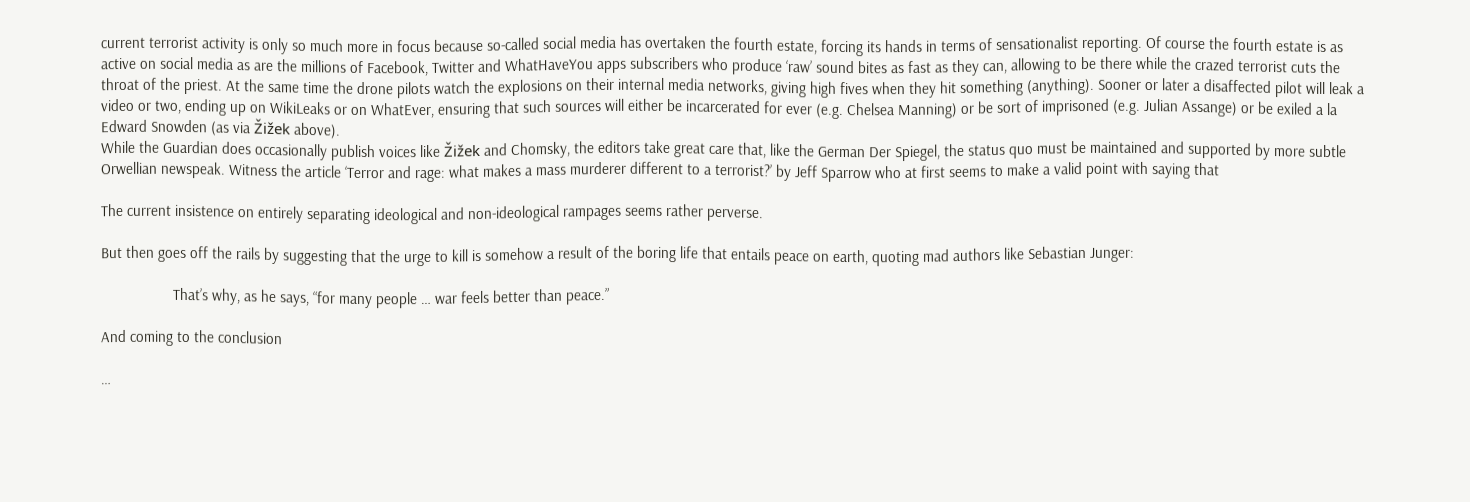current terrorist activity is only so much more in focus because so-called social media has overtaken the fourth estate, forcing its hands in terms of sensationalist reporting. Of course the fourth estate is as active on social media as are the millions of Facebook, Twitter and WhatHaveYou apps subscribers who produce ‘raw’ sound bites as fast as they can, allowing to be there while the crazed terrorist cuts the throat of the priest. At the same time the drone pilots watch the explosions on their internal media networks, giving high fives when they hit something (anything). Sooner or later a disaffected pilot will leak a video or two, ending up on WikiLeaks or on WhatEver, ensuring that such sources will either be incarcerated for ever (e.g. Chelsea Manning) or be sort of imprisoned (e.g. Julian Assange) or be exiled a la Edward Snowden (as via Žižek above).
While the Guardian does occasionally publish voices like Žižek and Chomsky, the editors take great care that, like the German Der Spiegel, the status quo must be maintained and supported by more subtle Orwellian newspeak. Witness the article ‘Terror and rage: what makes a mass murderer different to a terrorist?’ by Jeff Sparrow who at first seems to make a valid point with saying that

The current insistence on entirely separating ideological and non-ideological rampages seems rather perverse.

But then goes off the rails by suggesting that the urge to kill is somehow a result of the boring life that entails peace on earth, quoting mad authors like Sebastian Junger:

                  That’s why, as he says, “for many people … war feels better than peace.”

And coming to the conclusion

…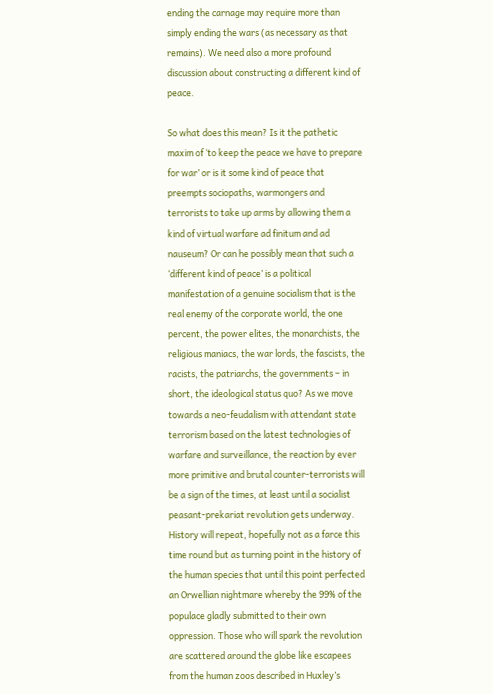ending the carnage may require more than simply ending the wars (as necessary as that remains). We need also a more profound discussion about constructing a different kind of peace.

So what does this mean? Is it the pathetic maxim of ‘to keep the peace we have to prepare for war’ or is it some kind of peace that preempts sociopaths, warmongers and terrorists to take up arms by allowing them a kind of virtual warfare ad finitum and ad nauseum? Or can he possibly mean that such a ‘different kind of peace’ is a political manifestation of a genuine socialism that is the real enemy of the corporate world, the one percent, the power elites, the monarchists, the religious maniacs, the war lords, the fascists, the racists, the patriarchs, the governments – in short, the ideological status quo? As we move towards a neo-feudalism with attendant state terrorism based on the latest technologies of warfare and surveillance, the reaction by ever more primitive and brutal counter-terrorists will be a sign of the times, at least until a socialist peasant-prekariat revolution gets underway. History will repeat, hopefully not as a farce this time round but as turning point in the history of the human species that until this point perfected an Orwellian nightmare whereby the 99% of the populace gladly submitted to their own oppression. Those who will spark the revolution are scattered around the globe like escapees from the human zoos described in Huxley’s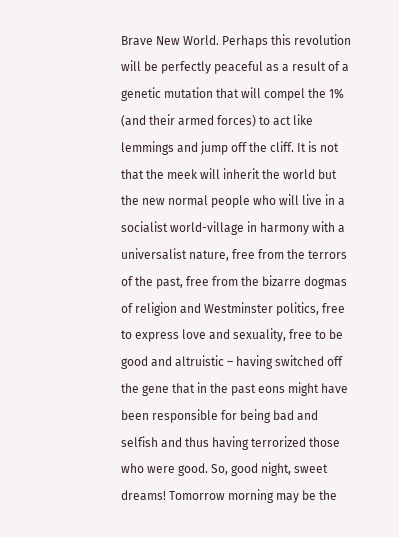Brave New World. Perhaps this revolution will be perfectly peaceful as a result of a genetic mutation that will compel the 1% (and their armed forces) to act like lemmings and jump off the cliff. It is not that the meek will inherit the world but the new normal people who will live in a socialist world-village in harmony with a universalist nature, free from the terrors of the past, free from the bizarre dogmas of religion and Westminster politics, free to express love and sexuality, free to be good and altruistic – having switched off the gene that in the past eons might have been responsible for being bad and selfish and thus having terrorized those who were good. So, good night, sweet dreams! Tomorrow morning may be the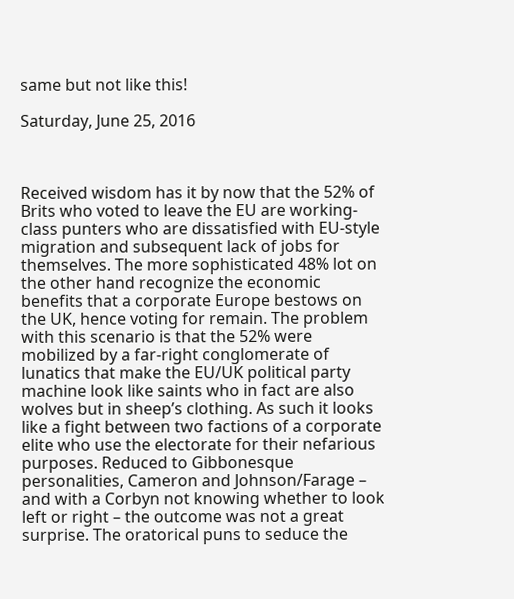same but not like this!

Saturday, June 25, 2016



Received wisdom has it by now that the 52% of Brits who voted to leave the EU are working-class punters who are dissatisfied with EU-style migration and subsequent lack of jobs for themselves. The more sophisticated 48% lot on the other hand recognize the economic benefits that a corporate Europe bestows on the UK, hence voting for remain. The problem with this scenario is that the 52% were mobilized by a far-right conglomerate of lunatics that make the EU/UK political party machine look like saints who in fact are also wolves but in sheep’s clothing. As such it looks like a fight between two factions of a corporate elite who use the electorate for their nefarious purposes. Reduced to Gibbonesque personalities, Cameron and Johnson/Farage – and with a Corbyn not knowing whether to look left or right – the outcome was not a great surprise. The oratorical puns to seduce the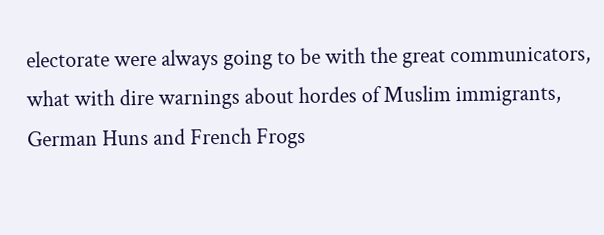electorate were always going to be with the great communicators, what with dire warnings about hordes of Muslim immigrants, German Huns and French Frogs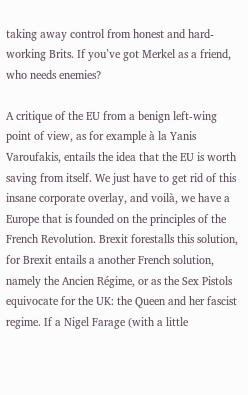taking away control from honest and hard-working Brits. If you’ve got Merkel as a friend, who needs enemies?

A critique of the EU from a benign left-wing point of view, as for example à la Yanis Varoufakis, entails the idea that the EU is worth saving from itself. We just have to get rid of this insane corporate overlay, and voilà, we have a Europe that is founded on the principles of the French Revolution. Brexit forestalls this solution, for Brexit entails a another French solution, namely the Ancien Régime, or as the Sex Pistols equivocate for the UK: the Queen and her fascist regime. If a Nigel Farage (with a little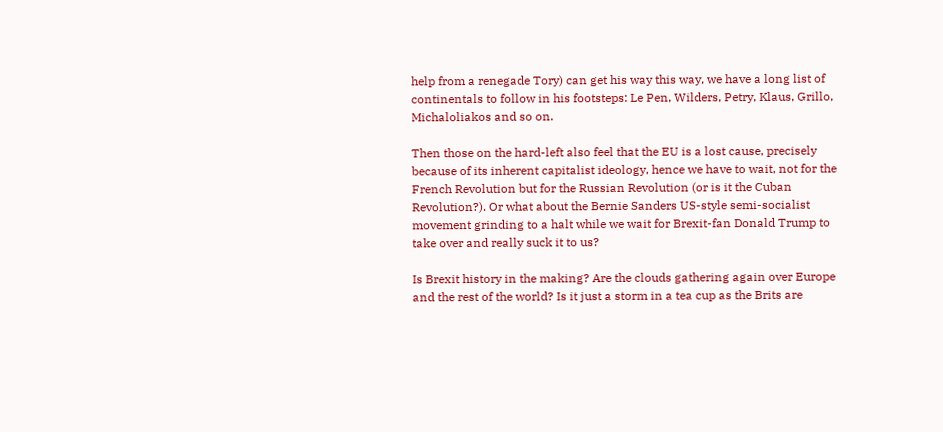help from a renegade Tory) can get his way this way, we have a long list of continentals to follow in his footsteps: Le Pen, Wilders, Petry, Klaus, Grillo, Michaloliakos and so on.

Then those on the hard-left also feel that the EU is a lost cause, precisely because of its inherent capitalist ideology, hence we have to wait, not for the French Revolution but for the Russian Revolution (or is it the Cuban Revolution?). Or what about the Bernie Sanders US-style semi-socialist movement grinding to a halt while we wait for Brexit-fan Donald Trump to take over and really suck it to us?

Is Brexit history in the making? Are the clouds gathering again over Europe and the rest of the world? Is it just a storm in a tea cup as the Brits are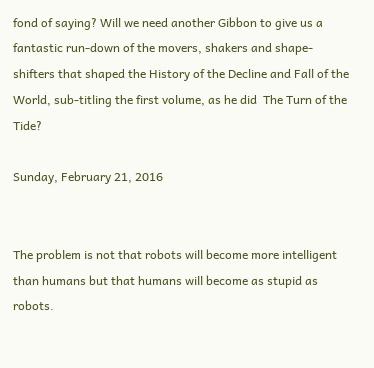fond of saying? Will we need another Gibbon to give us a fantastic run-down of the movers, shakers and shape-shifters that shaped the History of the Decline and Fall of the World, sub-titling the first volume, as he did  The Turn of the Tide?

Sunday, February 21, 2016


The problem is not that robots will become more intelligent than humans but that humans will become as stupid as robots.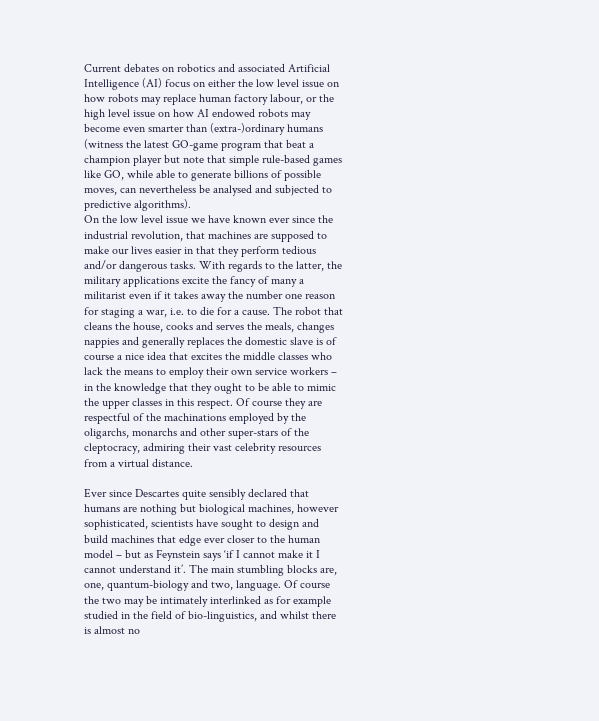Current debates on robotics and associated Artificial Intelligence (AI) focus on either the low level issue on how robots may replace human factory labour, or the high level issue on how AI endowed robots may become even smarter than (extra-)ordinary humans (witness the latest GO-game program that beat a champion player but note that simple rule-based games like GO, while able to generate billions of possible moves, can nevertheless be analysed and subjected to predictive algorithms).
On the low level issue we have known ever since the industrial revolution, that machines are supposed to make our lives easier in that they perform tedious and/or dangerous tasks. With regards to the latter, the military applications excite the fancy of many a militarist even if it takes away the number one reason for staging a war, i.e. to die for a cause. The robot that cleans the house, cooks and serves the meals, changes nappies and generally replaces the domestic slave is of course a nice idea that excites the middle classes who lack the means to employ their own service workers – in the knowledge that they ought to be able to mimic the upper classes in this respect. Of course they are respectful of the machinations employed by the oligarchs, monarchs and other super-stars of the cleptocracy, admiring their vast celebrity resources from a virtual distance.

Ever since Descartes quite sensibly declared that humans are nothing but biological machines, however sophisticated, scientists have sought to design and build machines that edge ever closer to the human model – but as Feynstein says ‘if I cannot make it I cannot understand it’. The main stumbling blocks are, one, quantum-biology and two, language. Of course the two may be intimately interlinked as for example studied in the field of bio-linguistics, and whilst there is almost no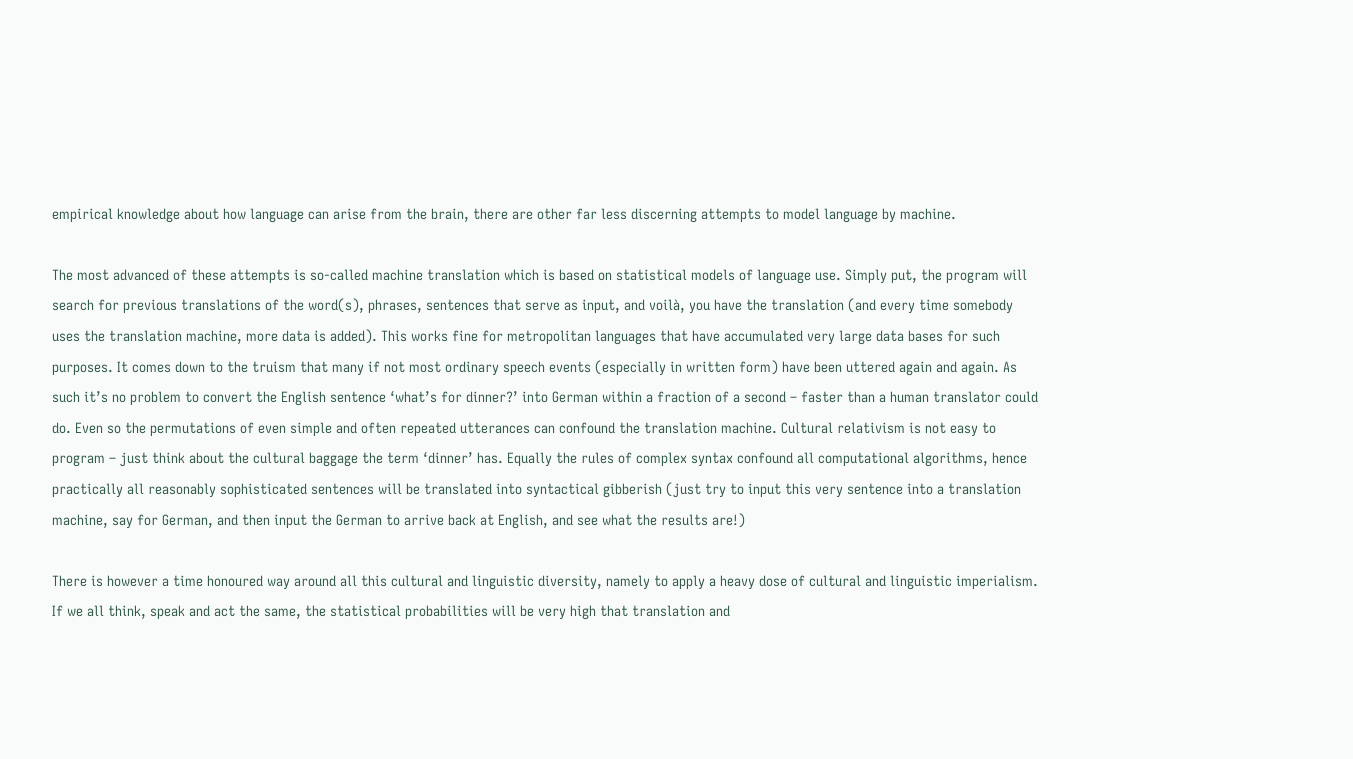empirical knowledge about how language can arise from the brain, there are other far less discerning attempts to model language by machine.

The most advanced of these attempts is so-called machine translation which is based on statistical models of language use. Simply put, the program will search for previous translations of the word(s), phrases, sentences that serve as input, and voilà, you have the translation (and every time somebody uses the translation machine, more data is added). This works fine for metropolitan languages that have accumulated very large data bases for such purposes. It comes down to the truism that many if not most ordinary speech events (especially in written form) have been uttered again and again. As such it’s no problem to convert the English sentence ‘what’s for dinner?’ into German within a fraction of a second – faster than a human translator could do. Even so the permutations of even simple and often repeated utterances can confound the translation machine. Cultural relativism is not easy to program – just think about the cultural baggage the term ‘dinner’ has. Equally the rules of complex syntax confound all computational algorithms, hence practically all reasonably sophisticated sentences will be translated into syntactical gibberish (just try to input this very sentence into a translation machine, say for German, and then input the German to arrive back at English, and see what the results are!)

There is however a time honoured way around all this cultural and linguistic diversity, namely to apply a heavy dose of cultural and linguistic imperialism. If we all think, speak and act the same, the statistical probabilities will be very high that translation and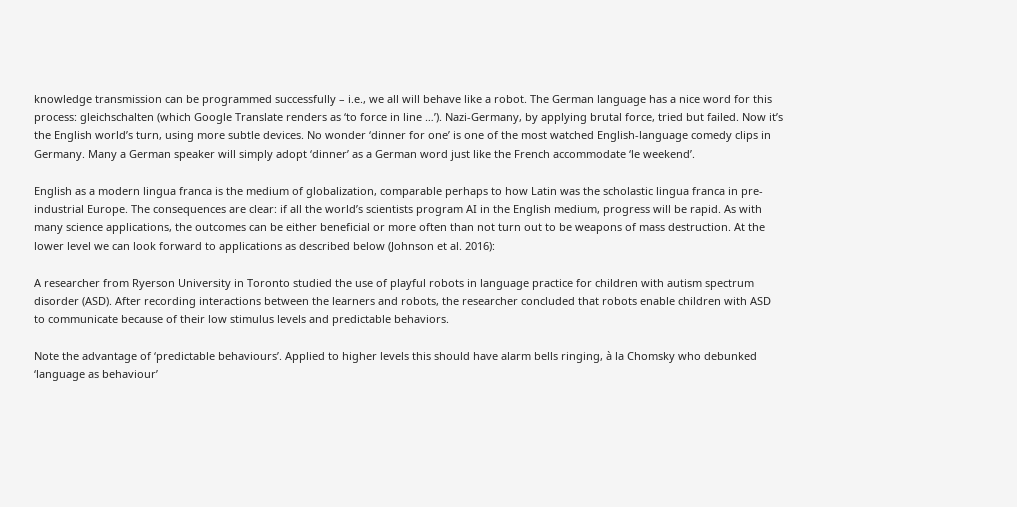knowledge transmission can be programmed successfully – i.e., we all will behave like a robot. The German language has a nice word for this process: gleichschalten (which Google Translate renders as ‘to force in line …’). Nazi-Germany, by applying brutal force, tried but failed. Now it’s the English world’s turn, using more subtle devices. No wonder ‘dinner for one’ is one of the most watched English-language comedy clips in Germany. Many a German speaker will simply adopt ‘dinner’ as a German word just like the French accommodate ‘le weekend’.

English as a modern lingua franca is the medium of globalization, comparable perhaps to how Latin was the scholastic lingua franca in pre-industrial Europe. The consequences are clear: if all the world’s scientists program AI in the English medium, progress will be rapid. As with many science applications, the outcomes can be either beneficial or more often than not turn out to be weapons of mass destruction. At the lower level we can look forward to applications as described below (Johnson et al. 2016):

A researcher from Ryerson University in Toronto studied the use of playful robots in language practice for children with autism spectrum disorder (ASD). After recording interactions between the learners and robots, the researcher concluded that robots enable children with ASD to communicate because of their low stimulus levels and predictable behaviors.

Note the advantage of ‘predictable behaviours’. Applied to higher levels this should have alarm bells ringing, à la Chomsky who debunked ‘language as behaviour’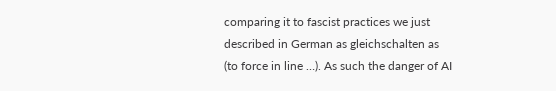comparing it to fascist practices we just described in German as gleichschalten as (to force in line …). As such the danger of AI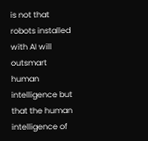is not that robots installed with AI will outsmart human intelligence but that the human intelligence of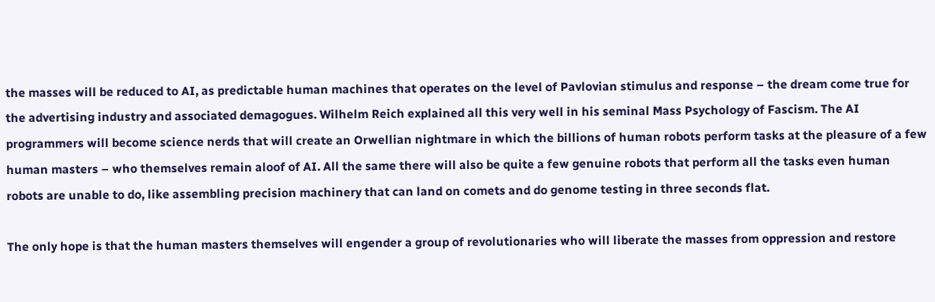the masses will be reduced to AI, as predictable human machines that operates on the level of Pavlovian stimulus and response – the dream come true for the advertising industry and associated demagogues. Wilhelm Reich explained all this very well in his seminal Mass Psychology of Fascism. The AI programmers will become science nerds that will create an Orwellian nightmare in which the billions of human robots perform tasks at the pleasure of a few human masters – who themselves remain aloof of AI. All the same there will also be quite a few genuine robots that perform all the tasks even human robots are unable to do, like assembling precision machinery that can land on comets and do genome testing in three seconds flat.

The only hope is that the human masters themselves will engender a group of revolutionaries who will liberate the masses from oppression and restore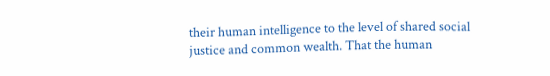their human intelligence to the level of shared social justice and common wealth. That the human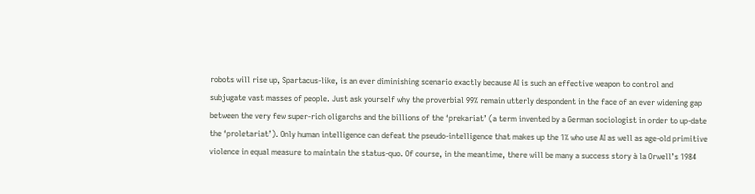robots will rise up, Spartacus-like, is an ever diminishing scenario exactly because AI is such an effective weapon to control and subjugate vast masses of people. Just ask yourself why the proverbial 99% remain utterly despondent in the face of an ever widening gap between the very few super-rich oligarchs and the billions of the ‘prekariat’ (a term invented by a German sociologist in order to up-date the ‘proletariat’). Only human intelligence can defeat the pseudo-intelligence that makes up the 1% who use AI as well as age-old primitive violence in equal measure to maintain the status-quo. Of course, in the meantime, there will be many a success story à la Orwell’s 1984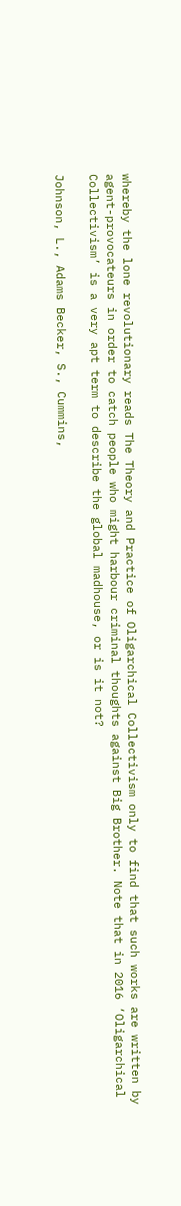whereby the lone revolutionary reads The Theory and Practice of Oligarchical Collectivism only to find that such works are written by agent-provocateurs in order to catch people who might harbour criminal thoughts against Big Brother. Note that in 2016 ‘Oligarchical Collectivism’ is a very apt term to describe the global madhouse, or is it not?

Johnson, L., Adams Becker, S., Cummins,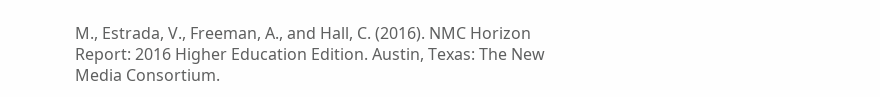M., Estrada, V., Freeman, A., and Hall, C. (2016). NMC Horizon Report: 2016 Higher Education Edition. Austin, Texas: The New Media Consortium.